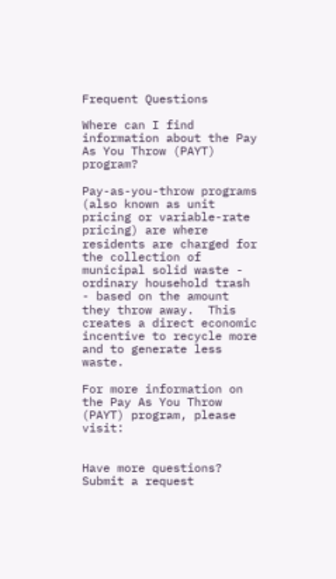Frequent Questions

Where can I find information about the Pay As You Throw (PAYT) program?

Pay-as-you-throw programs (also known as unit pricing or variable-rate pricing) are where residents are charged for the collection of municipal solid waste - ordinary household trash - based on the amount they throw away.  This creates a direct economic incentive to recycle more and to generate less waste.

For more information on the Pay As You Throw (PAYT) program, please visit:


Have more questions? Submit a request